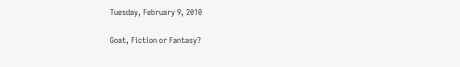Tuesday, February 9, 2010

Goat, Fiction or Fantasy?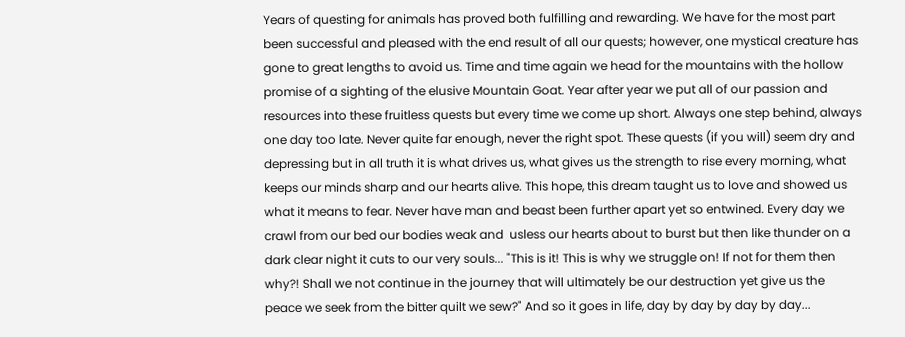Years of questing for animals has proved both fulfilling and rewarding. We have for the most part been successful and pleased with the end result of all our quests; however, one mystical creature has gone to great lengths to avoid us. Time and time again we head for the mountains with the hollow promise of a sighting of the elusive Mountain Goat. Year after year we put all of our passion and resources into these fruitless quests but every time we come up short. Always one step behind, always one day too late. Never quite far enough, never the right spot. These quests (if you will) seem dry and depressing but in all truth it is what drives us, what gives us the strength to rise every morning, what keeps our minds sharp and our hearts alive. This hope, this dream taught us to love and showed us what it means to fear. Never have man and beast been further apart yet so entwined. Every day we crawl from our bed our bodies weak and  usless our hearts about to burst but then like thunder on a dark clear night it cuts to our very souls... "This is it! This is why we struggle on! If not for them then why?! Shall we not continue in the journey that will ultimately be our destruction yet give us the peace we seek from the bitter quilt we sew?" And so it goes in life, day by day by day by day...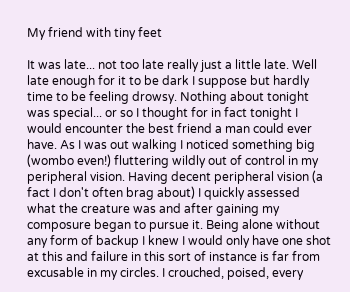My friend with tiny feet

It was late... not too late really just a little late. Well late enough for it to be dark I suppose but hardly time to be feeling drowsy. Nothing about tonight was special... or so I thought for in fact tonight I would encounter the best friend a man could ever have. As I was out walking I noticed something big (wombo even!) fluttering wildly out of control in my peripheral vision. Having decent peripheral vision (a fact I don't often brag about) I quickly assessed what the creature was and after gaining my composure began to pursue it. Being alone without any form of backup I knew I would only have one shot at this and failure in this sort of instance is far from excusable in my circles. I crouched, poised, every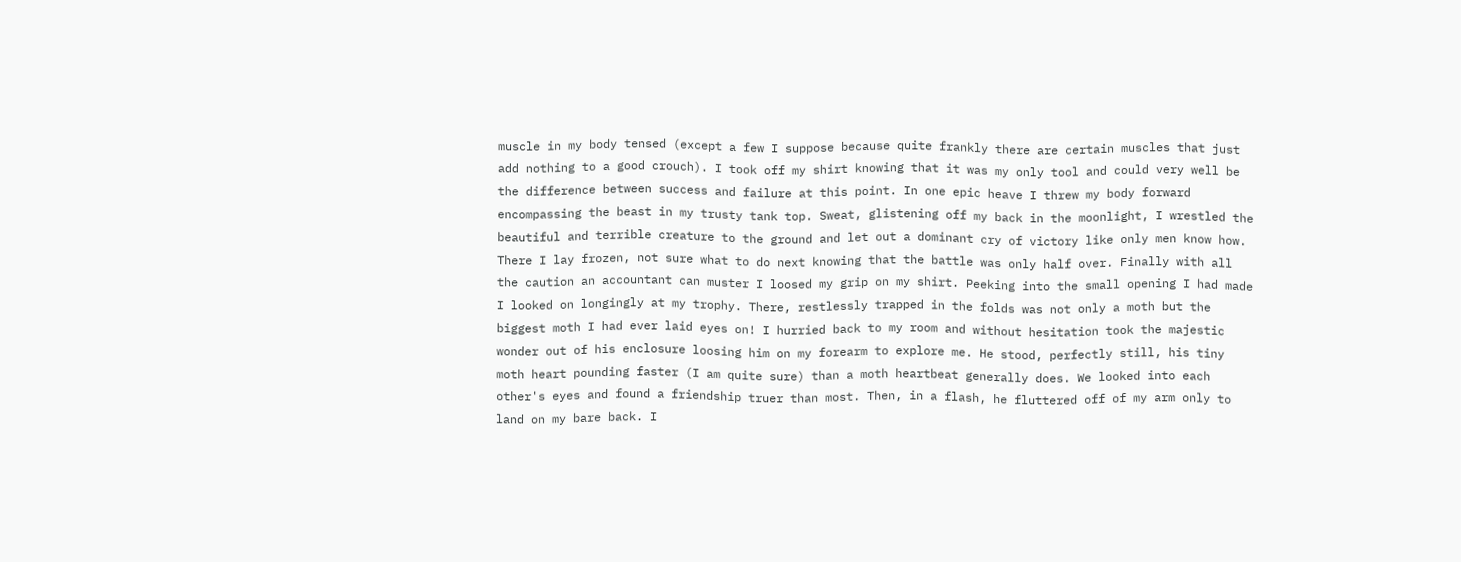muscle in my body tensed (except a few I suppose because quite frankly there are certain muscles that just add nothing to a good crouch). I took off my shirt knowing that it was my only tool and could very well be the difference between success and failure at this point. In one epic heave I threw my body forward encompassing the beast in my trusty tank top. Sweat, glistening off my back in the moonlight, I wrestled the beautiful and terrible creature to the ground and let out a dominant cry of victory like only men know how. There I lay frozen, not sure what to do next knowing that the battle was only half over. Finally with all the caution an accountant can muster I loosed my grip on my shirt. Peeking into the small opening I had made I looked on longingly at my trophy. There, restlessly trapped in the folds was not only a moth but the biggest moth I had ever laid eyes on! I hurried back to my room and without hesitation took the majestic wonder out of his enclosure loosing him on my forearm to explore me. He stood, perfectly still, his tiny moth heart pounding faster (I am quite sure) than a moth heartbeat generally does. We looked into each other's eyes and found a friendship truer than most. Then, in a flash, he fluttered off of my arm only to land on my bare back. I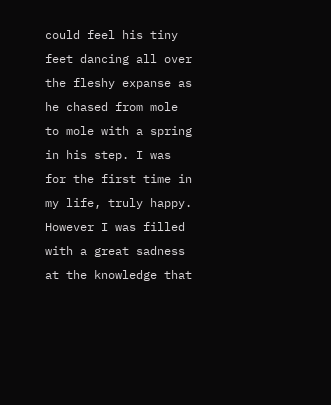could feel his tiny feet dancing all over the fleshy expanse as he chased from mole to mole with a spring in his step. I was for the first time in my life, truly happy. However I was filled with a great sadness at the knowledge that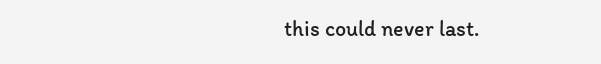this could never last.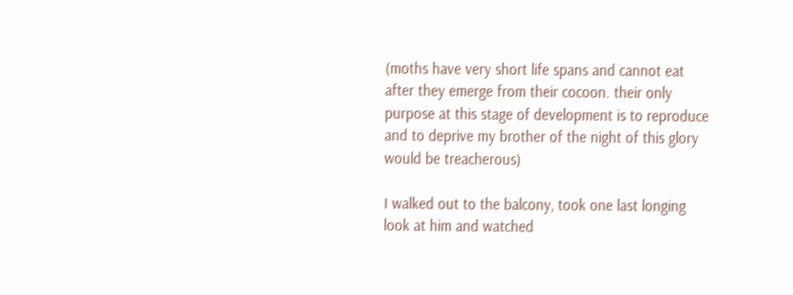(moths have very short life spans and cannot eat after they emerge from their cocoon. their only purpose at this stage of development is to reproduce and to deprive my brother of the night of this glory would be treacherous)

I walked out to the balcony, took one last longing look at him and watched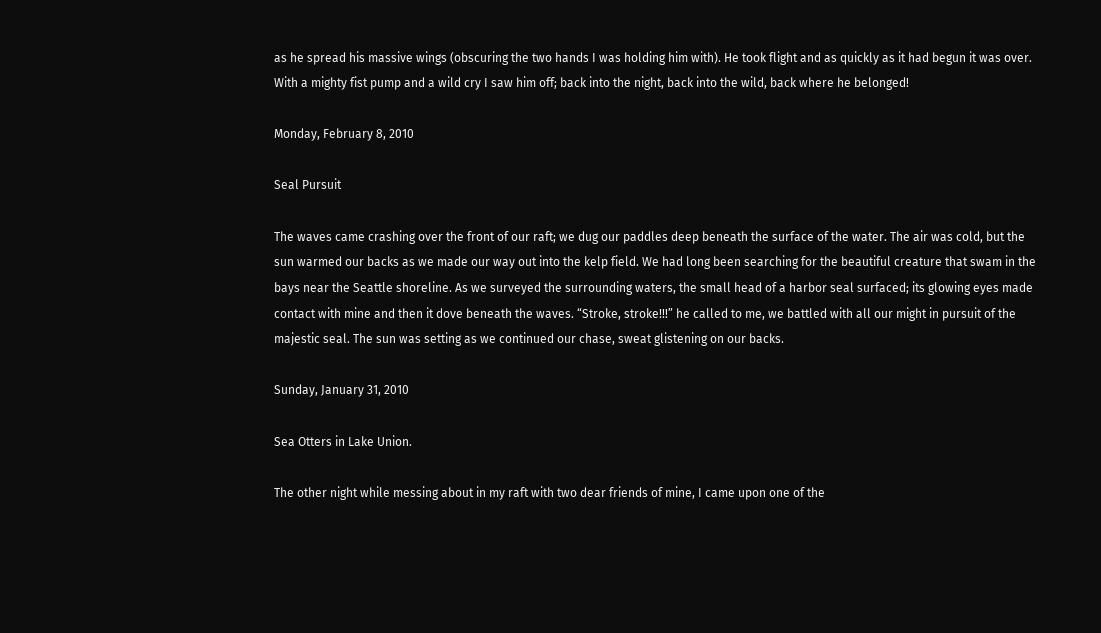as he spread his massive wings (obscuring the two hands I was holding him with). He took flight and as quickly as it had begun it was over. With a mighty fist pump and a wild cry I saw him off; back into the night, back into the wild, back where he belonged!

Monday, February 8, 2010

Seal Pursuit

The waves came crashing over the front of our raft; we dug our paddles deep beneath the surface of the water. The air was cold, but the sun warmed our backs as we made our way out into the kelp field. We had long been searching for the beautiful creature that swam in the bays near the Seattle shoreline. As we surveyed the surrounding waters, the small head of a harbor seal surfaced; its glowing eyes made contact with mine and then it dove beneath the waves. “Stroke, stroke!!!” he called to me, we battled with all our might in pursuit of the majestic seal. The sun was setting as we continued our chase, sweat glistening on our backs.

Sunday, January 31, 2010

Sea Otters in Lake Union.

The other night while messing about in my raft with two dear friends of mine, I came upon one of the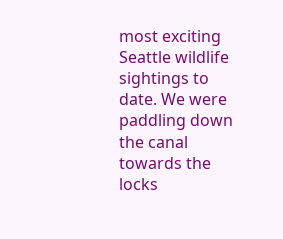most exciting Seattle wildlife sightings to date. We were paddling down the canal towards the locks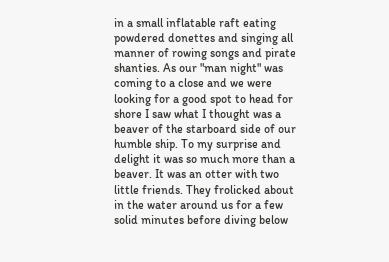in a small inflatable raft eating powdered donettes and singing all manner of rowing songs and pirate shanties. As our "man night" was coming to a close and we were looking for a good spot to head for shore I saw what I thought was a beaver of the starboard side of our humble ship. To my surprise and delight it was so much more than a beaver. It was an otter with two little friends. They frolicked about in the water around us for a few solid minutes before diving below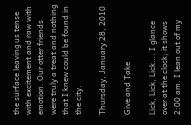the surface leaving us tense with excitement and raw with emotion. Our otter friends were truly a treat and nothing that I knew could be found in the city.

Thursday, January 28, 2010

Give and Take

Lick, Lick, Lick…. I glance over at the clock; it shows 2:00 am. I lean out of my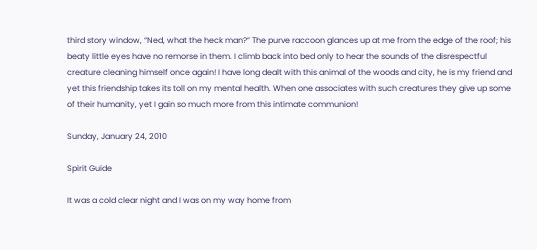third story window, “Ned, what the heck man?” The purve raccoon glances up at me from the edge of the roof; his beaty little eyes have no remorse in them. I climb back into bed only to hear the sounds of the disrespectful creature cleaning himself once again! I have long dealt with this animal of the woods and city, he is my friend and yet this friendship takes its toll on my mental health. When one associates with such creatures they give up some of their humanity, yet I gain so much more from this intimate communion!

Sunday, January 24, 2010

Spirit Guide

It was a cold clear night and I was on my way home from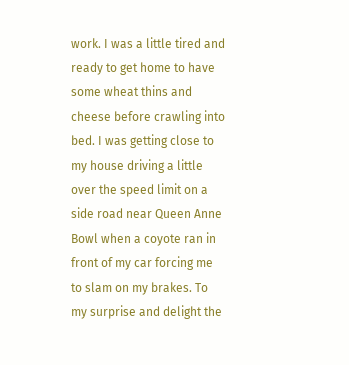work. I was a little tired and ready to get home to have some wheat thins and cheese before crawling into bed. I was getting close to my house driving a little over the speed limit on a side road near Queen Anne Bowl when a coyote ran in front of my car forcing me to slam on my brakes. To my surprise and delight the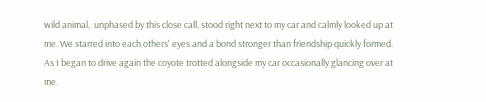wild animal,  unphased by this close call, stood right next to my car and calmly looked up at me. We starred into each others' eyes and a bond stronger than friendship quickly formed. As I began to drive again the coyote trotted alongside my car occasionally glancing over at me.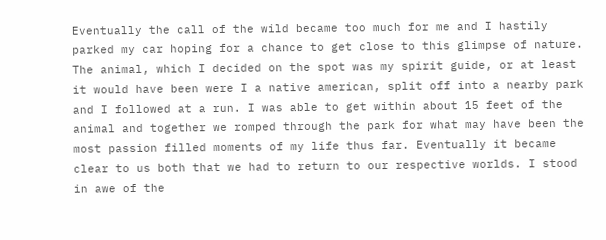Eventually the call of the wild became too much for me and I hastily parked my car hoping for a chance to get close to this glimpse of nature. The animal, which I decided on the spot was my spirit guide, or at least it would have been were I a native american, split off into a nearby park and I followed at a run. I was able to get within about 15 feet of the animal and together we romped through the park for what may have been the most passion filled moments of my life thus far. Eventually it became clear to us both that we had to return to our respective worlds. I stood in awe of the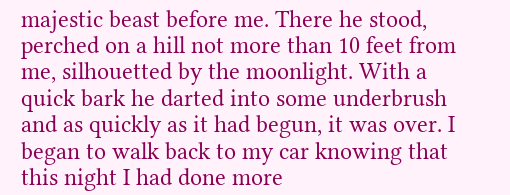majestic beast before me. There he stood, perched on a hill not more than 10 feet from me, silhouetted by the moonlight. With a quick bark he darted into some underbrush and as quickly as it had begun, it was over. I began to walk back to my car knowing that this night I had done more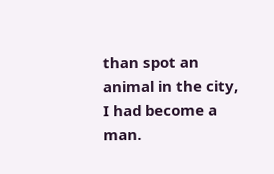than spot an animal in the city, I had become a man.